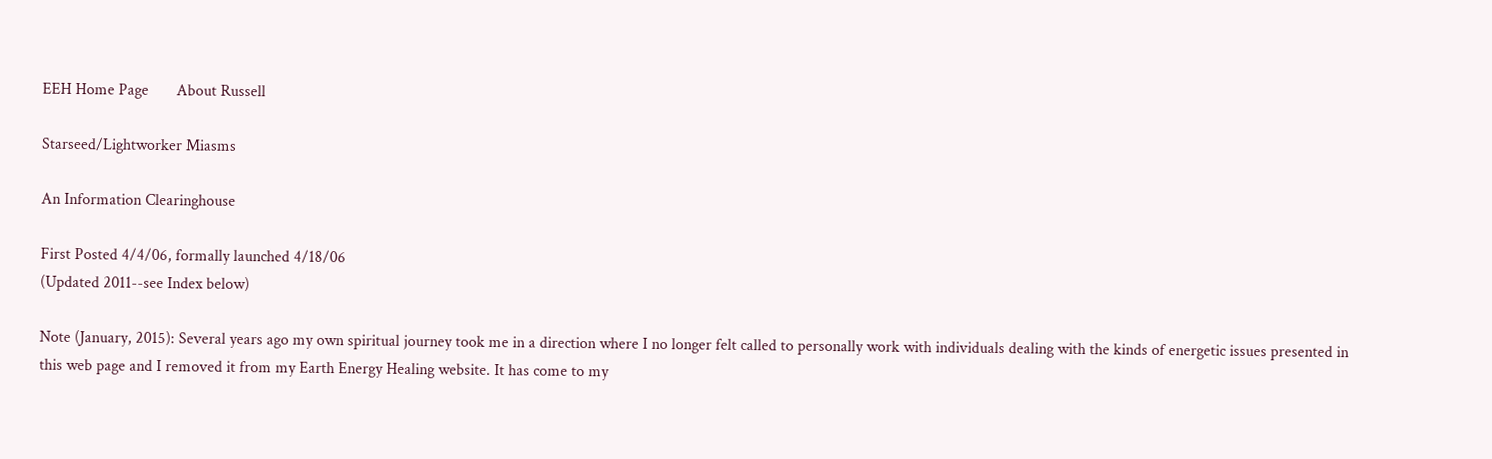EEH Home Page       About Russell

Starseed/Lightworker Miasms

An Information Clearinghouse

First Posted 4/4/06, formally launched 4/18/06
(Updated 2011--see Index below)

Note (January, 2015): Several years ago my own spiritual journey took me in a direction where I no longer felt called to personally work with individuals dealing with the kinds of energetic issues presented in this web page and I removed it from my Earth Energy Healing website. It has come to my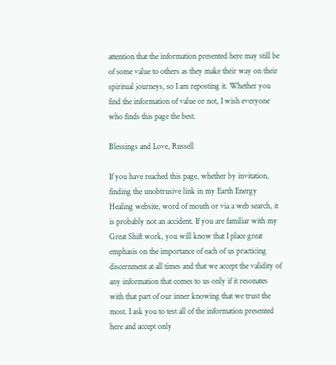attention that the information presented here may still be of some value to others as they make their way on their spiritual journeys, so I am reposting it. Whether you find the information of value or not, I wish everyone who finds this page the best.

Blessings and Love, Russell

If you have reached this page, whether by invitation, finding the unobtrusive link in my Earth Energy Healing website, word of mouth or via a web search, it is probably not an accident. If you are familiar with my Great Shift work, you will know that I place great emphasis on the importance of each of us practicing discernment at all times and that we accept the validity of any information that comes to us only if it resonates with that part of our inner knowing that we trust the most. I ask you to test all of the information presented here and accept only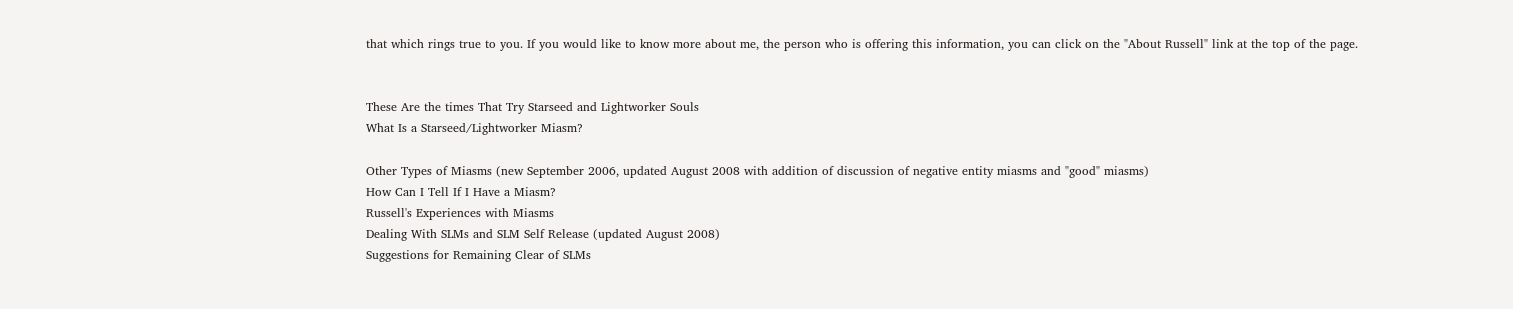that which rings true to you. If you would like to know more about me, the person who is offering this information, you can click on the "About Russell" link at the top of the page.


These Are the times That Try Starseed and Lightworker Souls
What Is a Starseed/Lightworker Miasm?

Other Types of Miasms (new September 2006, updated August 2008 with addition of discussion of negative entity miasms and "good" miasms)
How Can I Tell If I Have a Miasm?
Russell's Experiences with Miasms
Dealing With SLMs and SLM Self Release (updated August 2008)
Suggestions for Remaining Clear of SLMs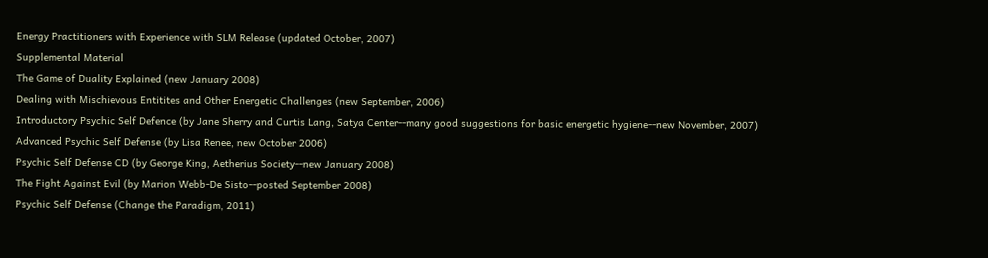Energy Practitioners with Experience with SLM Release (updated October, 2007)
Supplemental Material
The Game of Duality Explained (new January 2008)
Dealing with Mischievous Entitites and Other Energetic Challenges (new September, 2006)
Introductory Psychic Self Defence (by Jane Sherry and Curtis Lang, Satya Center--many good suggestions for basic energetic hygiene--new November, 2007)
Advanced Psychic Self Defense (by Lisa Renee, new October 2006)
Psychic Self Defense CD (by George King, Aetherius Society--new January 2008)
The Fight Against Evil (by Marion Webb-De Sisto--posted September 2008)
Psychic Self Defense (Change the Paradigm, 2011)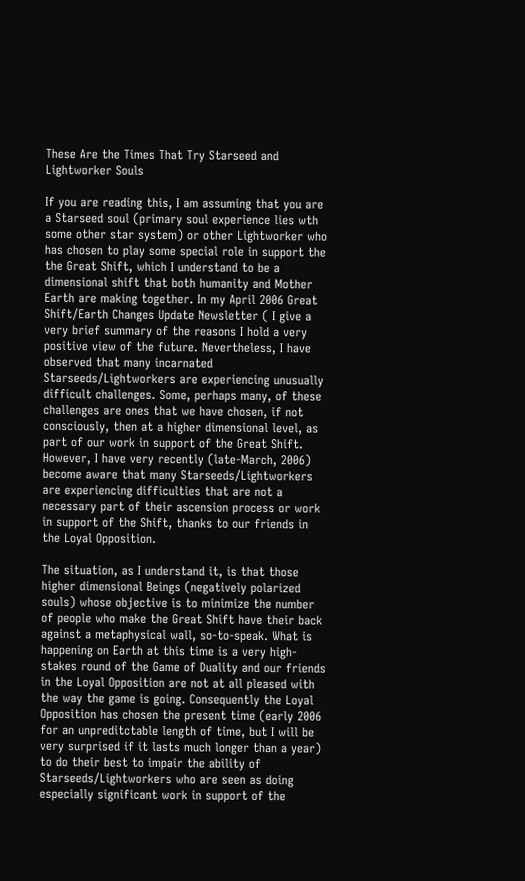These Are the Times That Try Starseed and Lightworker Souls

If you are reading this, I am assuming that you are a Starseed soul (primary soul experience lies wth some other star system) or other Lightworker who has chosen to play some special role in support the the Great Shift, which I understand to be a dimensional shift that both humanity and Mother Earth are making together. In my April 2006 Great Shift/Earth Changes Update Newsletter ( I give a very brief summary of the reasons I hold a very positive view of the future. Nevertheless, I have observed that many incarnated Starseeds/Lightworkers are experiencing unusually difficult challenges. Some, perhaps many, of these challenges are ones that we have chosen, if not consciously, then at a higher dimensional level, as part of our work in support of the Great Shift. However, I have very recently (late-March, 2006) become aware that many Starseeds/Lightworkers are experiencing difficulties that are not a necessary part of their ascension process or work in support of the Shift, thanks to our friends in the Loyal Opposition.

The situation, as I understand it, is that those higher dimensional Beings (negatively polarized souls) whose objective is to minimize the number of people who make the Great Shift have their back against a metaphysical wall, so-to-speak. What is happening on Earth at this time is a very high-stakes round of the Game of Duality and our friends in the Loyal Opposition are not at all pleased with the way the game is going. Consequently the Loyal Opposition has chosen the present time (early 2006 for an unpreditctable length of time, but I will be very surprised if it lasts much longer than a year) to do their best to impair the ability of Starseeds/Lightworkers who are seen as doing especially significant work in support of the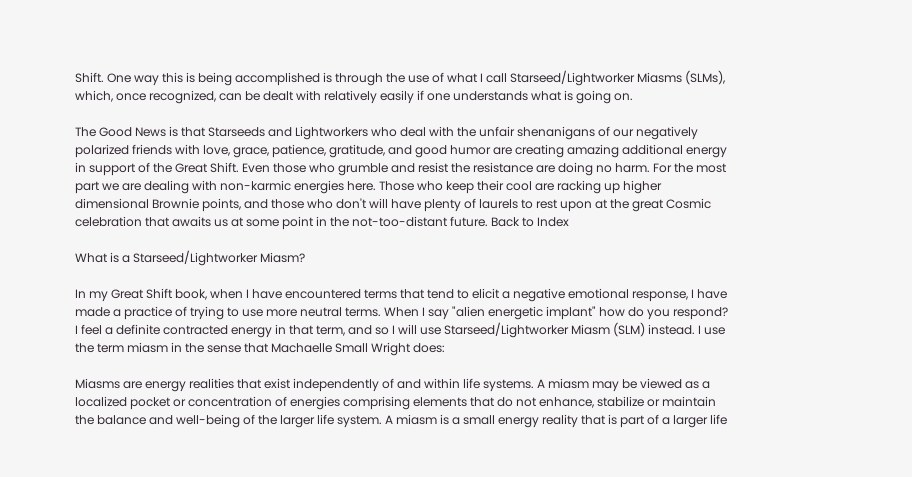Shift. One way this is being accomplished is through the use of what I call Starseed/Lightworker Miasms (SLMs), which, once recognized, can be dealt with relatively easily if one understands what is going on.

The Good News is that Starseeds and Lightworkers who deal with the unfair shenanigans of our negatively polarized friends with love, grace, patience, gratitude, and good humor are creating amazing additional energy in support of the Great Shift. Even those who grumble and resist the resistance are doing no harm. For the most part we are dealing with non-karmic energies here. Those who keep their cool are racking up higher dimensional Brownie points, and those who don't will have plenty of laurels to rest upon at the great Cosmic celebration that awaits us at some point in the not-too-distant future. Back to Index

What is a Starseed/Lightworker Miasm?

In my Great Shift book, when I have encountered terms that tend to elicit a negative emotional response, I have made a practice of trying to use more neutral terms. When I say "alien energetic implant" how do you respond? I feel a definite contracted energy in that term, and so I will use Starseed/Lightworker Miasm (SLM) instead. I use the term miasm in the sense that Machaelle Small Wright does:

Miasms are energy realities that exist independently of and within life systems. A miasm may be viewed as a localized pocket or concentration of energies comprising elements that do not enhance, stabilize or maintain the balance and well-being of the larger life system. A miasm is a small energy reality that is part of a larger life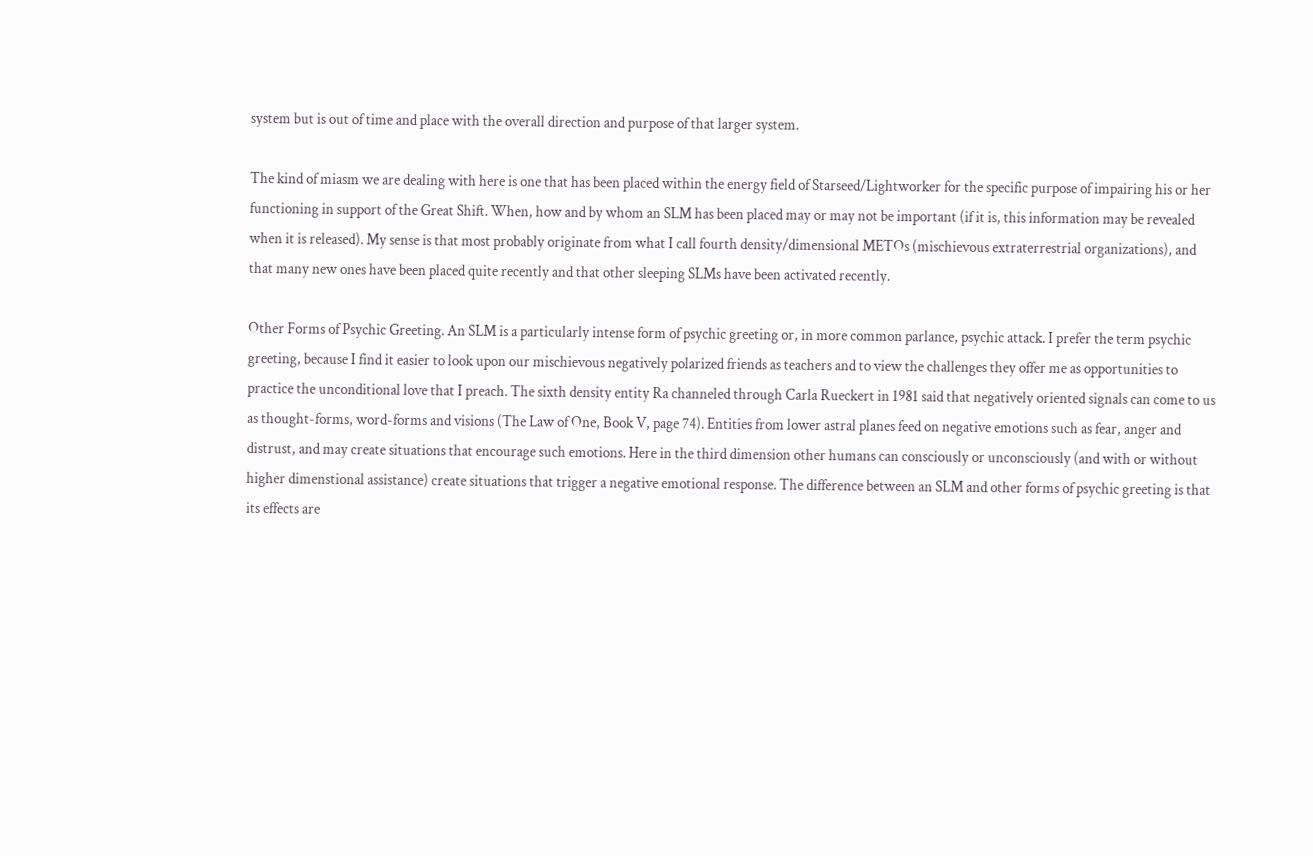system but is out of time and place with the overall direction and purpose of that larger system.

The kind of miasm we are dealing with here is one that has been placed within the energy field of Starseed/Lightworker for the specific purpose of impairing his or her functioning in support of the Great Shift. When, how and by whom an SLM has been placed may or may not be important (if it is, this information may be revealed when it is released). My sense is that most probably originate from what I call fourth density/dimensional METOs (mischievous extraterrestrial organizations), and that many new ones have been placed quite recently and that other sleeping SLMs have been activated recently.

Other Forms of Psychic Greeting. An SLM is a particularly intense form of psychic greeting or, in more common parlance, psychic attack. I prefer the term psychic greeting, because I find it easier to look upon our mischievous negatively polarized friends as teachers and to view the challenges they offer me as opportunities to practice the unconditional love that I preach. The sixth density entity Ra channeled through Carla Rueckert in 1981 said that negatively oriented signals can come to us as thought-forms, word-forms and visions (The Law of One, Book V, page 74). Entities from lower astral planes feed on negative emotions such as fear, anger and distrust, and may create situations that encourage such emotions. Here in the third dimension other humans can consciously or unconsciously (and with or without higher dimenstional assistance) create situations that trigger a negative emotional response. The difference between an SLM and other forms of psychic greeting is that its effects are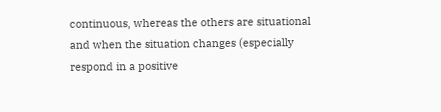continuous, whereas the others are situational and when the situation changes (especially respond in a positive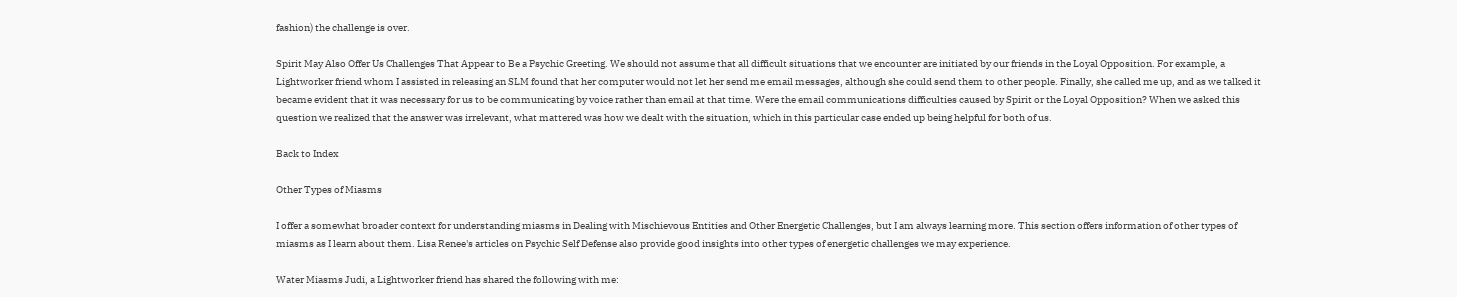fashion) the challenge is over.

Spirit May Also Offer Us Challenges That Appear to Be a Psychic Greeting. We should not assume that all difficult situations that we encounter are initiated by our friends in the Loyal Opposition. For example, a Lightworker friend whom I assisted in releasing an SLM found that her computer would not let her send me email messages, although she could send them to other people. Finally, she called me up, and as we talked it became evident that it was necessary for us to be communicating by voice rather than email at that time. Were the email communications difficulties caused by Spirit or the Loyal Opposition? When we asked this question we realized that the answer was irrelevant, what mattered was how we dealt with the situation, which in this particular case ended up being helpful for both of us.

Back to Index

Other Types of Miasms

I offer a somewhat broader context for understanding miasms in Dealing with Mischievous Entities and Other Energetic Challenges, but I am always learning more. This section offers information of other types of miasms as I learn about them. Lisa Renee's articles on Psychic Self Defense also provide good insights into other types of energetic challenges we may experience.

Water Miasms Judi, a Lightworker friend has shared the following with me: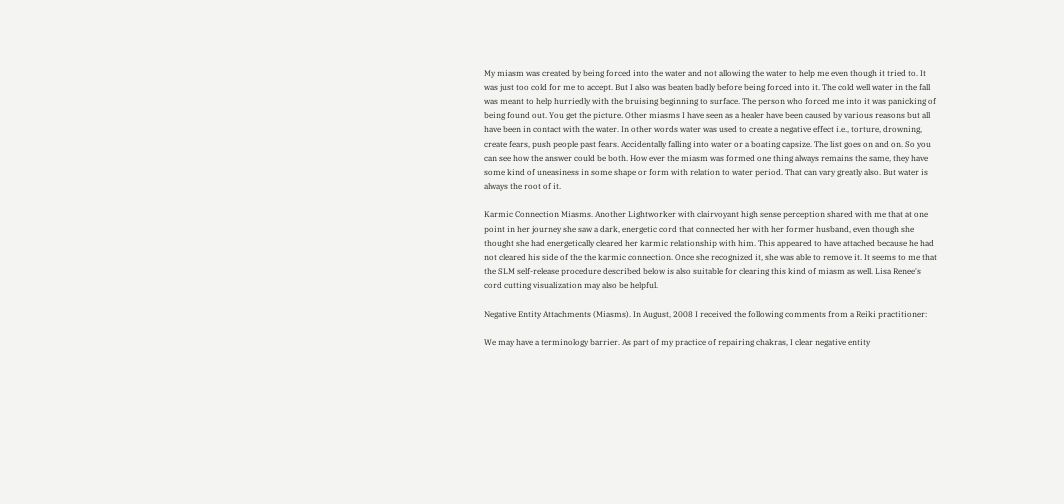My miasm was created by being forced into the water and not allowing the water to help me even though it tried to. It was just too cold for me to accept. But I also was beaten badly before being forced into it. The cold well water in the fall was meant to help hurriedly with the bruising beginning to surface. The person who forced me into it was panicking of being found out. You get the picture. Other miasms I have seen as a healer have been caused by various reasons but all have been in contact with the water. In other words water was used to create a negative effect i.e., torture, drowning, create fears, push people past fears. Accidentally falling into water or a boating capsize. The list goes on and on. So you can see how the answer could be both. How ever the miasm was formed one thing always remains the same, they have some kind of uneasiness in some shape or form with relation to water period. That can vary greatly also. But water is always the root of it.

Karmic Connection Miasms. Another Lightworker with clairvoyant high sense perception shared with me that at one point in her journey she saw a dark, energetic cord that connected her with her former husband, even though she thought she had energetically cleared her karmic relationship with him. This appeared to have attached because he had not cleared his side of the the karmic connection. Once she recognized it, she was able to remove it. It seems to me that the SLM self-release procedure described below is also suitable for clearing this kind of miasm as well. Lisa Renee's cord cutting visualization may also be helpful.

Negative Entity Attachments (Miasms). In August, 2008 I received the following comments from a Reiki practitioner:

We may have a terminology barrier. As part of my practice of repairing chakras, I clear negative entity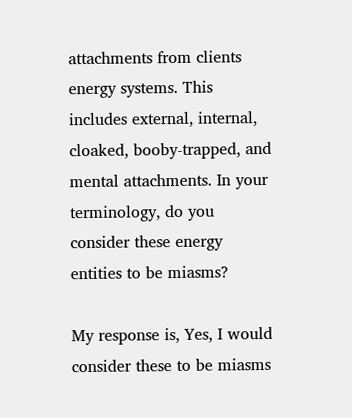attachments from clients energy systems. This includes external, internal, cloaked, booby-trapped, and mental attachments. In your terminology, do you consider these energy entities to be miasms?

My response is, Yes, I would consider these to be miasms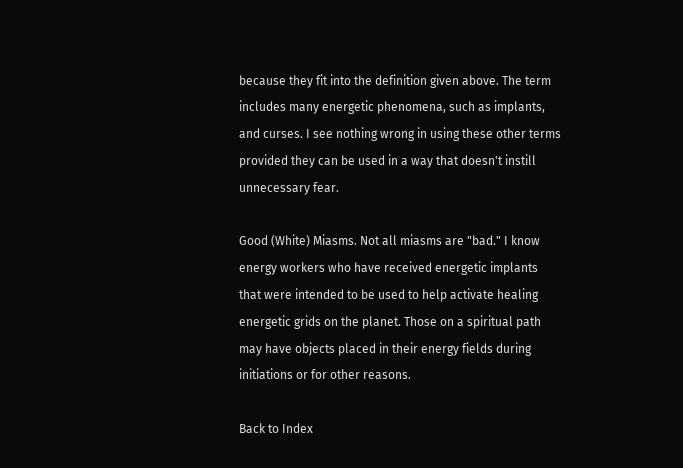because they fit into the definition given above. The term includes many energetic phenomena, such as implants, and curses. I see nothing wrong in using these other terms provided they can be used in a way that doesn't instill unnecessary fear.

Good (White) Miasms. Not all miasms are "bad." I know energy workers who have received energetic implants that were intended to be used to help activate healing energetic grids on the planet. Those on a spiritual path may have objects placed in their energy fields during initiations or for other reasons.

Back to Index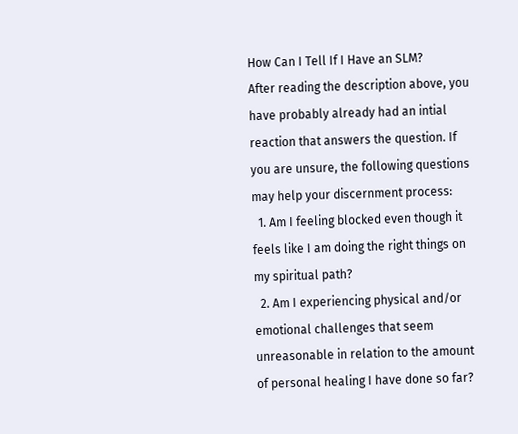How Can I Tell If I Have an SLM?
After reading the description above, you have probably already had an intial reaction that answers the question. If you are unsure, the following questions may help your discernment process:
  1. Am I feeling blocked even though it feels like I am doing the right things on my spiritual path?
  2. Am I experiencing physical and/or emotional challenges that seem unreasonable in relation to the amount of personal healing I have done so far?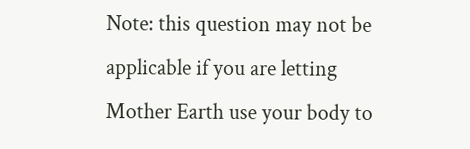Note: this question may not be applicable if you are letting Mother Earth use your body to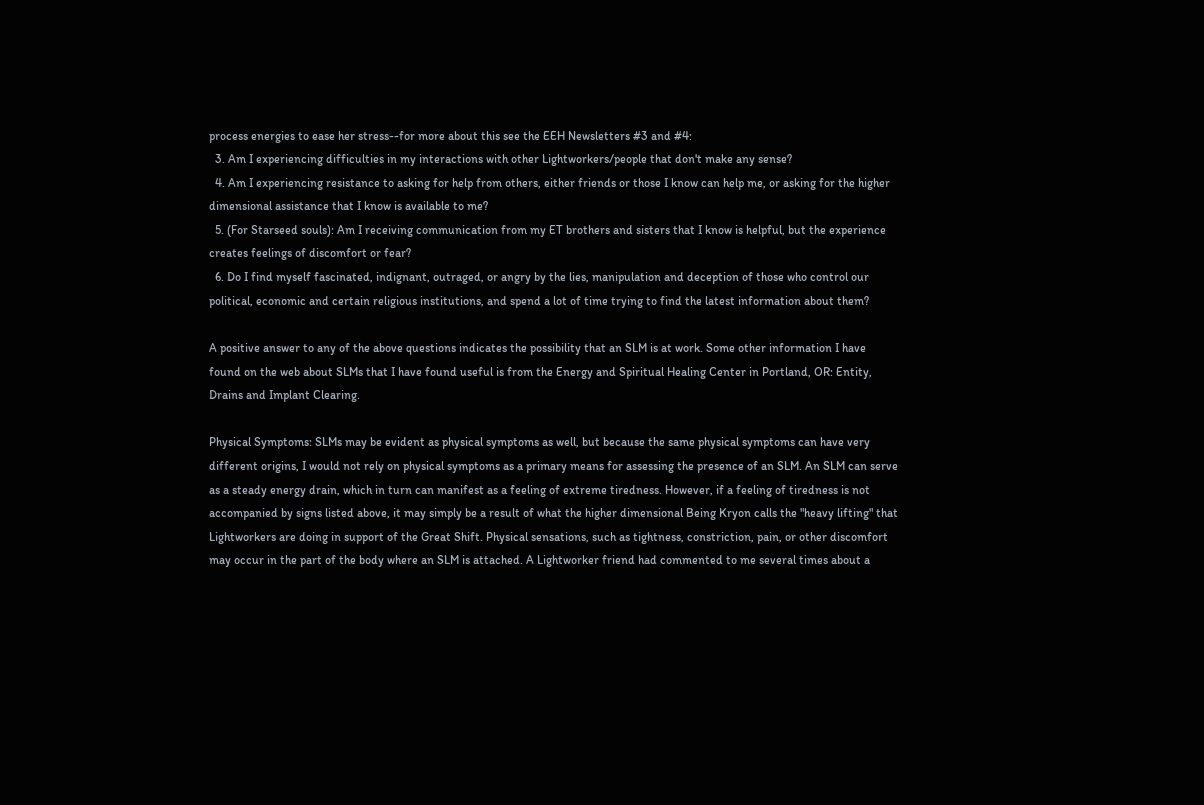process energies to ease her stress--for more about this see the EEH Newsletters #3 and #4:
  3. Am I experiencing difficulties in my interactions with other Lightworkers/people that don't make any sense?
  4. Am I experiencing resistance to asking for help from others, either friends or those I know can help me, or asking for the higher dimensional assistance that I know is available to me?
  5. (For Starseed souls): Am I receiving communication from my ET brothers and sisters that I know is helpful, but the experience creates feelings of discomfort or fear?
  6. Do I find myself fascinated, indignant, outraged, or angry by the lies, manipulation and deception of those who control our political, economic and certain religious institutions, and spend a lot of time trying to find the latest information about them?

A positive answer to any of the above questions indicates the possibility that an SLM is at work. Some other information I have found on the web about SLMs that I have found useful is from the Energy and Spiritual Healing Center in Portland, OR: Entity, Drains and Implant Clearing.

Physical Symptoms: SLMs may be evident as physical symptoms as well, but because the same physical symptoms can have very different origins, I would not rely on physical symptoms as a primary means for assessing the presence of an SLM. An SLM can serve as a steady energy drain, which in turn can manifest as a feeling of extreme tiredness. However, if a feeling of tiredness is not accompanied by signs listed above, it may simply be a result of what the higher dimensional Being Kryon calls the "heavy lifting" that Lightworkers are doing in support of the Great Shift. Physical sensations, such as tightness, constriction, pain, or other discomfort may occur in the part of the body where an SLM is attached. A Lightworker friend had commented to me several times about a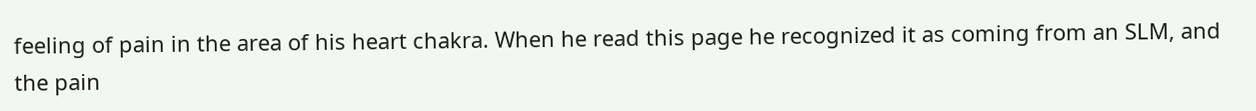feeling of pain in the area of his heart chakra. When he read this page he recognized it as coming from an SLM, and the pain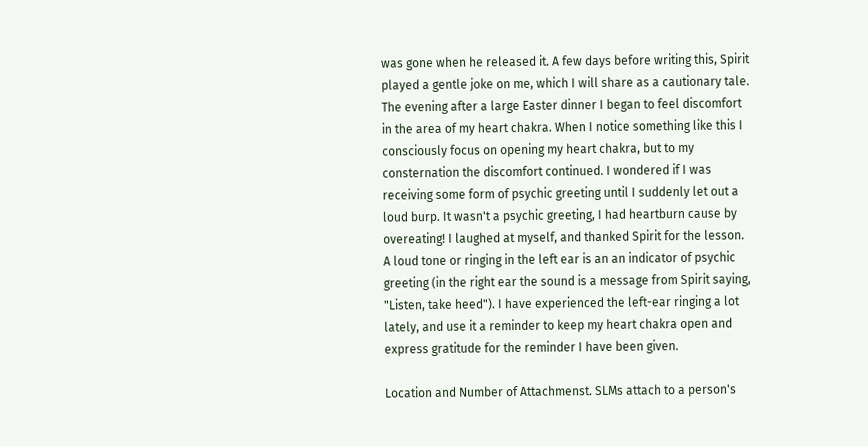was gone when he released it. A few days before writing this, Spirit played a gentle joke on me, which I will share as a cautionary tale. The evening after a large Easter dinner I began to feel discomfort in the area of my heart chakra. When I notice something like this I consciously focus on opening my heart chakra, but to my consternation the discomfort continued. I wondered if I was receiving some form of psychic greeting until I suddenly let out a loud burp. It wasn't a psychic greeting, I had heartburn cause by overeating! I laughed at myself, and thanked Spirit for the lesson. A loud tone or ringing in the left ear is an an indicator of psychic greeting (in the right ear the sound is a message from Spirit saying, "Listen, take heed"). I have experienced the left-ear ringing a lot lately, and use it a reminder to keep my heart chakra open and express gratitude for the reminder I have been given.

Location and Number of Attachmenst. SLMs attach to a person's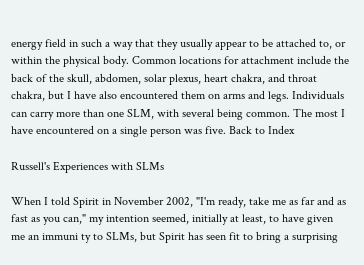energy field in such a way that they usually appear to be attached to, or within the physical body. Common locations for attachment include the back of the skull, abdomen, solar plexus, heart chakra, and throat chakra, but I have also encountered them on arms and legs. Individuals can carry more than one SLM, with several being common. The most I have encountered on a single person was five. Back to Index

Russell's Experiences with SLMs

When I told Spirit in November 2002, "I'm ready, take me as far and as fast as you can," my intention seemed, initially at least, to have given me an immuni ty to SLMs, but Spirit has seen fit to bring a surprising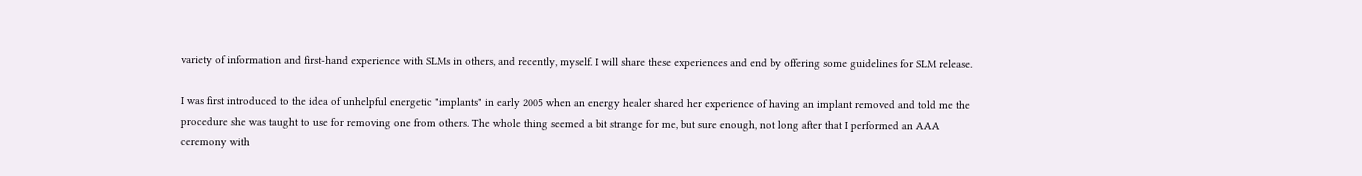variety of information and first-hand experience with SLMs in others, and recently, myself. I will share these experiences and end by offering some guidelines for SLM release.

I was first introduced to the idea of unhelpful energetic "implants" in early 2005 when an energy healer shared her experience of having an implant removed and told me the procedure she was taught to use for removing one from others. The whole thing seemed a bit strange for me, but sure enough, not long after that I performed an AAA ceremony with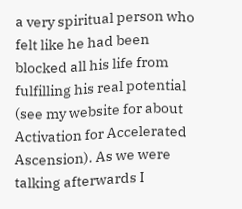a very spiritual person who felt like he had been blocked all his life from fulfilling his real potential (see my website for about Activation for Accelerated Ascension). As we were talking afterwards I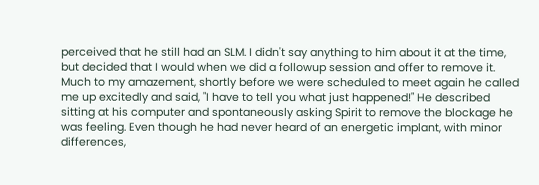perceived that he still had an SLM. I didn't say anything to him about it at the time, but decided that I would when we did a followup session and offer to remove it. Much to my amazement, shortly before we were scheduled to meet again he called me up excitedly and said, "I have to tell you what just happened!" He described sitting at his computer and spontaneously asking Spirit to remove the blockage he was feeling. Even though he had never heard of an energetic implant, with minor differences,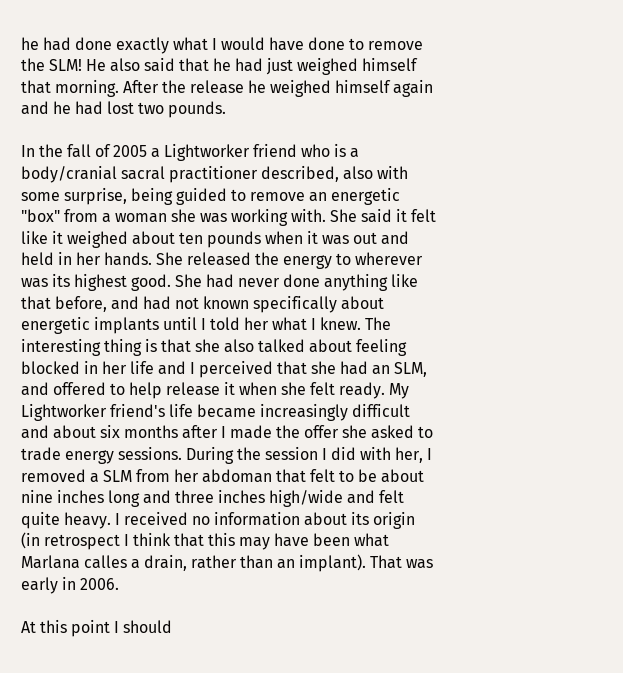he had done exactly what I would have done to remove the SLM! He also said that he had just weighed himself that morning. After the release he weighed himself again and he had lost two pounds.

In the fall of 2005 a Lightworker friend who is a body/cranial sacral practitioner described, also with some surprise, being guided to remove an energetic "box" from a woman she was working with. She said it felt like it weighed about ten pounds when it was out and held in her hands. She released the energy to wherever was its highest good. She had never done anything like that before, and had not known specifically about energetic implants until I told her what I knew. The interesting thing is that she also talked about feeling blocked in her life and I perceived that she had an SLM, and offered to help release it when she felt ready. My Lightworker friend's life became increasingly difficult and about six months after I made the offer she asked to trade energy sessions. During the session I did with her, I removed a SLM from her abdoman that felt to be about nine inches long and three inches high/wide and felt quite heavy. I received no information about its origin (in retrospect I think that this may have been what Marlana calles a drain, rather than an implant). That was early in 2006.

At this point I should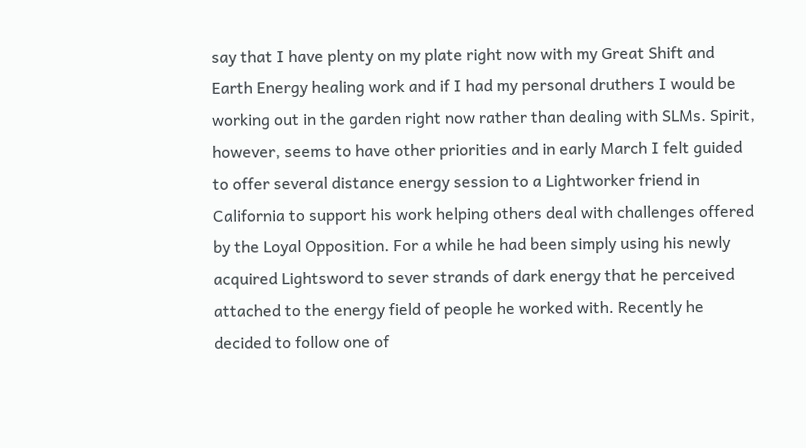say that I have plenty on my plate right now with my Great Shift and Earth Energy healing work and if I had my personal druthers I would be working out in the garden right now rather than dealing with SLMs. Spirit, however, seems to have other priorities and in early March I felt guided to offer several distance energy session to a Lightworker friend in California to support his work helping others deal with challenges offered by the Loyal Opposition. For a while he had been simply using his newly acquired Lightsword to sever strands of dark energy that he perceived attached to the energy field of people he worked with. Recently he decided to follow one of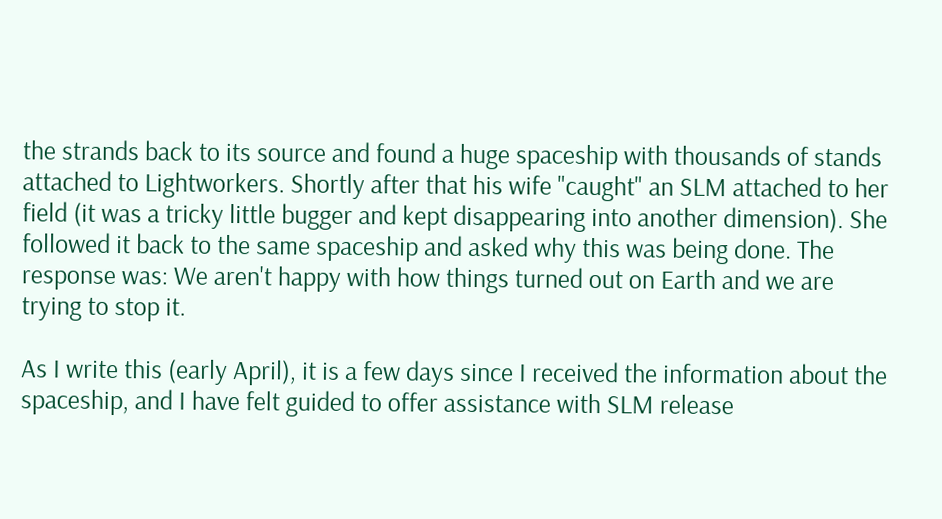the strands back to its source and found a huge spaceship with thousands of stands attached to Lightworkers. Shortly after that his wife "caught" an SLM attached to her field (it was a tricky little bugger and kept disappearing into another dimension). She followed it back to the same spaceship and asked why this was being done. The response was: We aren't happy with how things turned out on Earth and we are trying to stop it.

As I write this (early April), it is a few days since I received the information about the spaceship, and I have felt guided to offer assistance with SLM release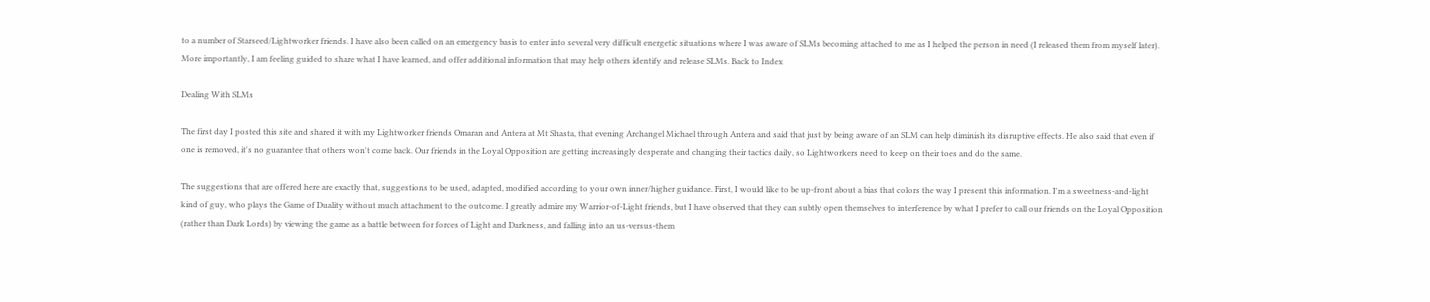to a number of Starseed/Lightworker friends. I have also been called on an emergency basis to enter into several very difficult energetic situations where I was aware of SLMs becoming attached to me as I helped the person in need (I released them from myself later). More importantly, I am feeling guided to share what I have learned, and offer additional information that may help others identify and release SLMs. Back to Index

Dealing With SLMs

The first day I posted this site and shared it with my Lightworker friends Omaran and Antera at Mt Shasta, that evening Archangel Michael through Antera and said that just by being aware of an SLM can help diminish its disruptive effects. He also said that even if one is removed, it's no guarantee that others won't come back. Our friends in the Loyal Opposition are getting increasingly desperate and changing their tactics daily, so Lightworkers need to keep on their toes and do the same.

The suggestions that are offered here are exactly that, suggestions to be used, adapted, modified according to your own inner/higher guidance. First, I would like to be up-front about a bias that colors the way I present this information. I'm a sweetness-and-light kind of guy, who plays the Game of Duality without much attachment to the outcome. I greatly admire my Warrior-of-Light friends, but I have observed that they can subtly open themselves to interference by what I prefer to call our friends on the Loyal Opposition (rather than Dark Lords) by viewing the game as a battle between for forces of Light and Darkness, and falling into an us-versus-them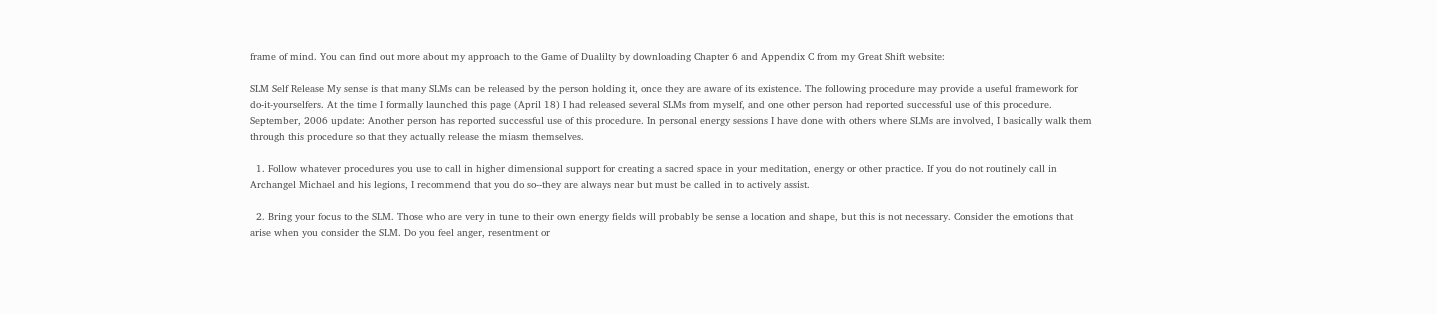frame of mind. You can find out more about my approach to the Game of Dualilty by downloading Chapter 6 and Appendix C from my Great Shift website:

SLM Self Release My sense is that many SLMs can be released by the person holding it, once they are aware of its existence. The following procedure may provide a useful framework for do-it-yourselfers. At the time I formally launched this page (April 18) I had released several SLMs from myself, and one other person had reported successful use of this procedure. September, 2006 update: Another person has reported successful use of this procedure. In personal energy sessions I have done with others where SLMs are involved, I basically walk them through this procedure so that they actually release the miasm themselves.

  1. Follow whatever procedures you use to call in higher dimensional support for creating a sacred space in your meditation, energy or other practice. If you do not routinely call in Archangel Michael and his legions, I recommend that you do so--they are always near but must be called in to actively assist.

  2. Bring your focus to the SLM. Those who are very in tune to their own energy fields will probably be sense a location and shape, but this is not necessary. Consider the emotions that arise when you consider the SLM. Do you feel anger, resentment or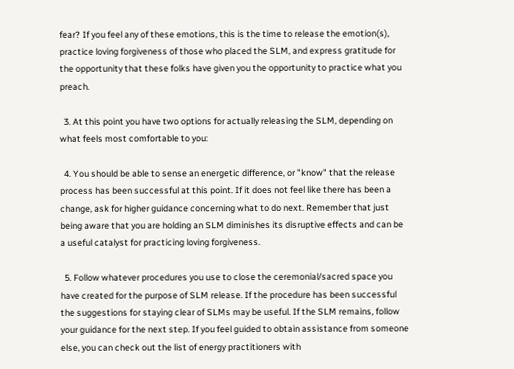fear? If you feel any of these emotions, this is the time to release the emotion(s), practice loving forgiveness of those who placed the SLM, and express gratitude for the opportunity that these folks have given you the opportunity to practice what you preach.

  3. At this point you have two options for actually releasing the SLM, depending on what feels most comfortable to you:

  4. You should be able to sense an energetic difference, or "know" that the release process has been successful at this point. If it does not feel like there has been a change, ask for higher guidance concerning what to do next. Remember that just being aware that you are holding an SLM diminishes its disruptive effects and can be a useful catalyst for practicing loving forgiveness.

  5. Follow whatever procedures you use to close the ceremonial/sacred space you have created for the purpose of SLM release. If the procedure has been successful the suggestions for staying clear of SLMs may be useful. If the SLM remains, follow your guidance for the next step. If you feel guided to obtain assistance from someone else, you can check out the list of energy practitioners with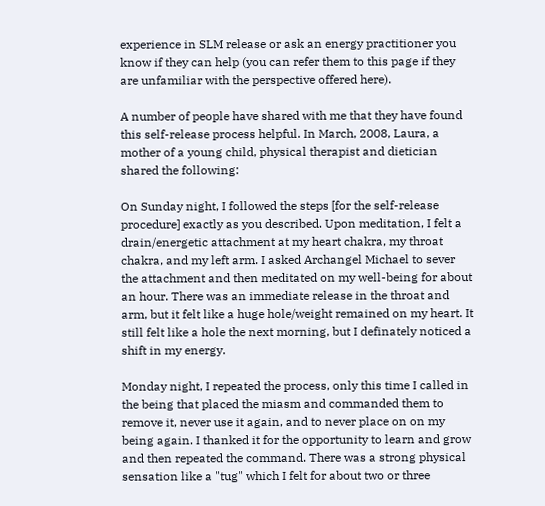experience in SLM release or ask an energy practitioner you know if they can help (you can refer them to this page if they are unfamiliar with the perspective offered here).

A number of people have shared with me that they have found this self-release process helpful. In March, 2008, Laura, a mother of a young child, physical therapist and dietician shared the following:

On Sunday night, I followed the steps [for the self-release procedure] exactly as you described. Upon meditation, I felt a drain/energetic attachment at my heart chakra, my throat chakra, and my left arm. I asked Archangel Michael to sever the attachment and then meditated on my well-being for about an hour. There was an immediate release in the throat and arm, but it felt like a huge hole/weight remained on my heart. It still felt like a hole the next morning, but I definately noticed a shift in my energy.

Monday night, I repeated the process, only this time I called in the being that placed the miasm and commanded them to remove it, never use it again, and to never place on on my being again. I thanked it for the opportunity to learn and grow and then repeated the command. There was a strong physical sensation like a "tug" which I felt for about two or three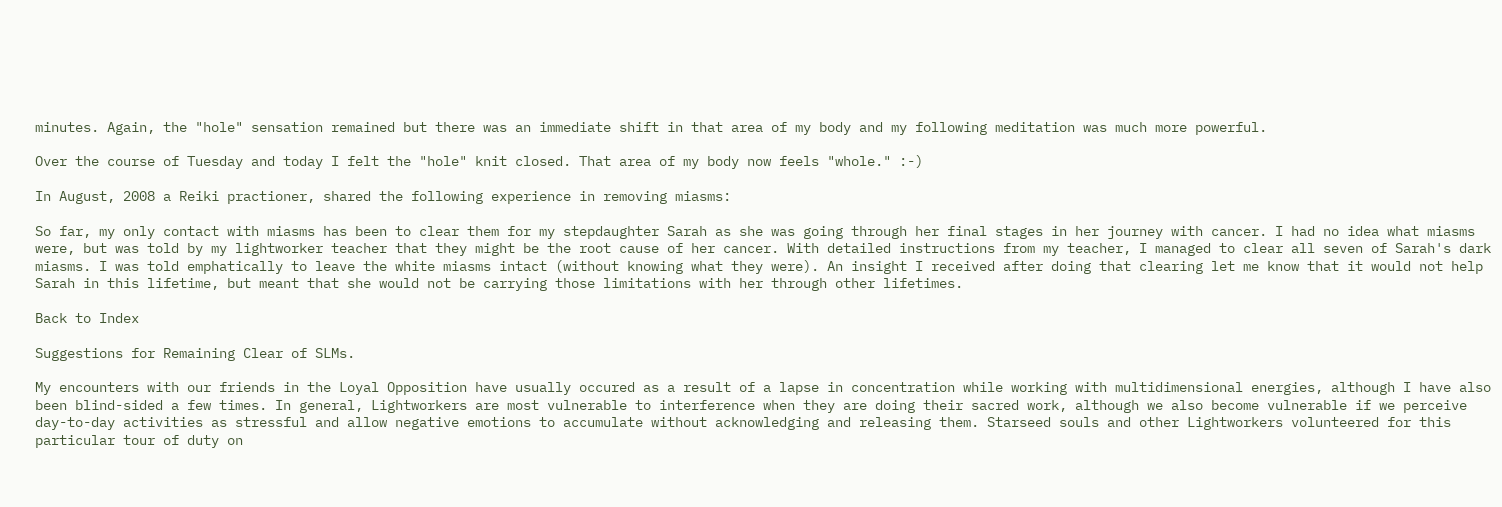minutes. Again, the "hole" sensation remained but there was an immediate shift in that area of my body and my following meditation was much more powerful.

Over the course of Tuesday and today I felt the "hole" knit closed. That area of my body now feels "whole." :-)

In August, 2008 a Reiki practioner, shared the following experience in removing miasms:

So far, my only contact with miasms has been to clear them for my stepdaughter Sarah as she was going through her final stages in her journey with cancer. I had no idea what miasms were, but was told by my lightworker teacher that they might be the root cause of her cancer. With detailed instructions from my teacher, I managed to clear all seven of Sarah's dark miasms. I was told emphatically to leave the white miasms intact (without knowing what they were). An insight I received after doing that clearing let me know that it would not help Sarah in this lifetime, but meant that she would not be carrying those limitations with her through other lifetimes.

Back to Index

Suggestions for Remaining Clear of SLMs.

My encounters with our friends in the Loyal Opposition have usually occured as a result of a lapse in concentration while working with multidimensional energies, although I have also been blind-sided a few times. In general, Lightworkers are most vulnerable to interference when they are doing their sacred work, although we also become vulnerable if we perceive day-to-day activities as stressful and allow negative emotions to accumulate without acknowledging and releasing them. Starseed souls and other Lightworkers volunteered for this particular tour of duty on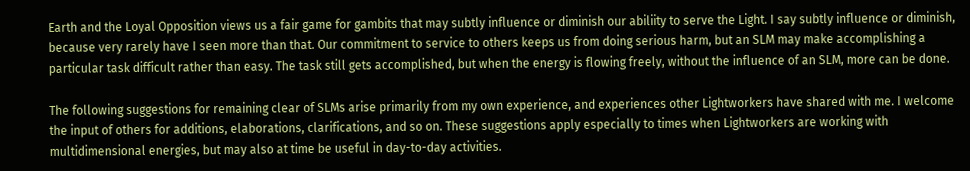Earth and the Loyal Opposition views us a fair game for gambits that may subtly influence or diminish our abiliity to serve the Light. I say subtly influence or diminish, because very rarely have I seen more than that. Our commitment to service to others keeps us from doing serious harm, but an SLM may make accomplishing a particular task difficult rather than easy. The task still gets accomplished, but when the energy is flowing freely, without the influence of an SLM, more can be done.

The following suggestions for remaining clear of SLMs arise primarily from my own experience, and experiences other Lightworkers have shared with me. I welcome the input of others for additions, elaborations, clarifications, and so on. These suggestions apply especially to times when Lightworkers are working with multidimensional energies, but may also at time be useful in day-to-day activities.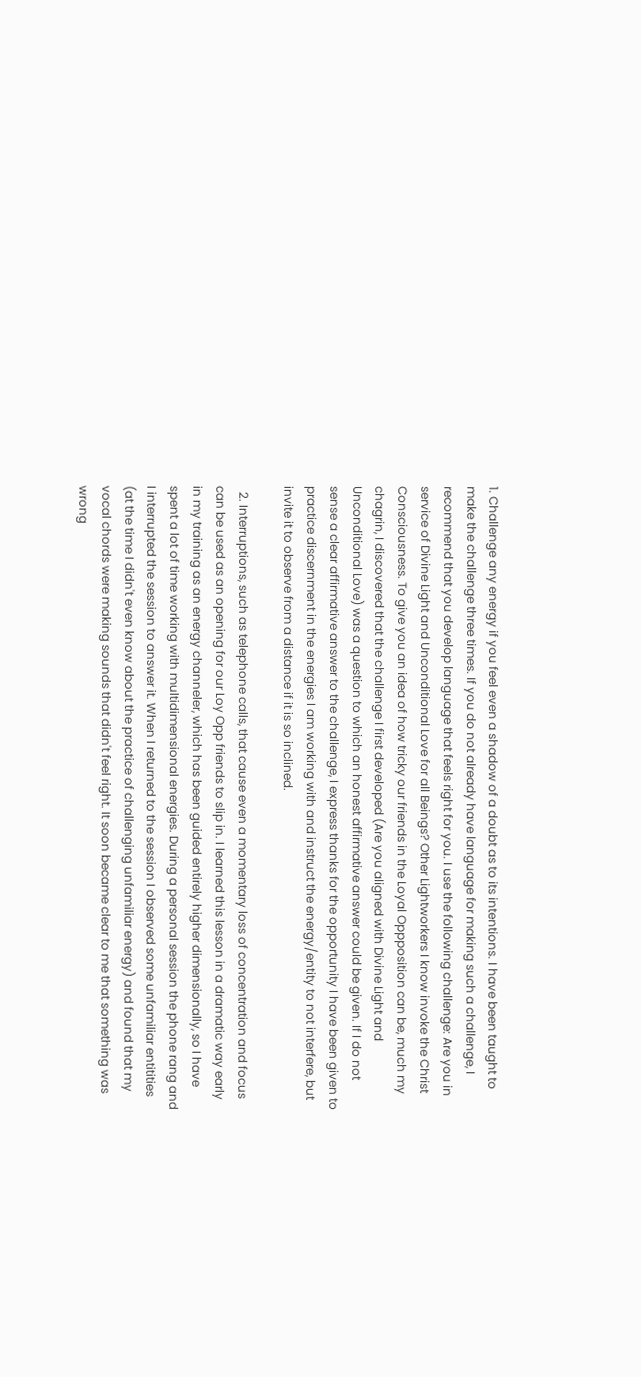1. Challenge any energy if you feel even a shadow of a doubt as to its intentions. I have been taught to make the challenge three times. If you do not already have language for making such a challenge, I recommend that you develop language that feels right for you. I use the following challenge: Are you in service of Divine Light and Unconditional Love for all Beings? Other Lightworkers I know invoke the Christ Consciousness. To give you an idea of how tricky our friends in the Loyal Oppposition can be, much my chagrin, I discovered that the challenge I first developed (Are you aligned with Divine Light and Unconditional Love) was a question to which an honest affirmative answer could be given. If I do not sense a clear affirmative answer to the challenge, I express thanks for the opportunity I have been given to practice discernment in the energies I am working with and instruct the energy/entity to not interfere, but invite it to observe from a distance if it is so inclined.

  2. Interruptions, such as telephone calls, that cause even a momentary loss of concentration and focus can be used as an opening for our Loy Opp friends to slip in. I learned this lesson in a dramatic way early in my training as an energy channeler, which has been guided entirely higher dimensionally, so I have spent a lot of time working with multidimensional energies. During a personal session the phone rang and I interrupted the session to answer it. When I returned to the session I observed some unfamiliar entitities (at the time I didn't even know about the practice of challenging unfamiliar energy) and found that my vocal chords were making sounds that didn't feel right. It soon became clear to me that something was wrong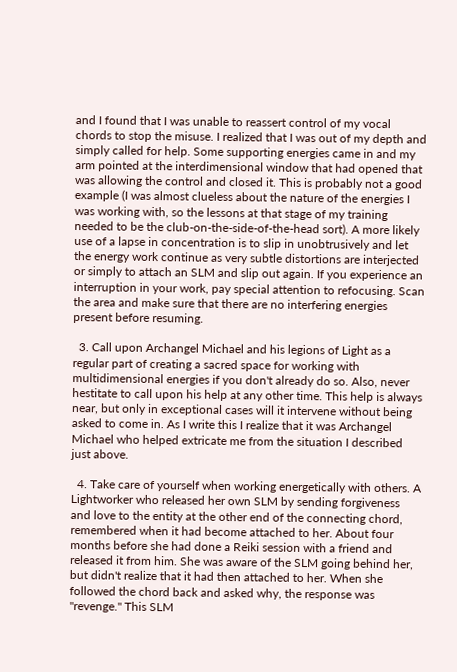and I found that I was unable to reassert control of my vocal chords to stop the misuse. I realized that I was out of my depth and simply called for help. Some supporting energies came in and my arm pointed at the interdimensional window that had opened that was allowing the control and closed it. This is probably not a good example (I was almost clueless about the nature of the energies I was working with, so the lessons at that stage of my training needed to be the club-on-the-side-of-the-head sort). A more likely use of a lapse in concentration is to slip in unobtrusively and let the energy work continue as very subtle distortions are interjected or simply to attach an SLM and slip out again. If you experience an interruption in your work, pay special attention to refocusing. Scan the area and make sure that there are no interfering energies present before resuming.

  3. Call upon Archangel Michael and his legions of Light as a regular part of creating a sacred space for working with multidimensional energies if you don't already do so. Also, never hestitate to call upon his help at any other time. This help is always near, but only in exceptional cases will it intervene without being asked to come in. As I write this I realize that it was Archangel Michael who helped extricate me from the situation I described just above.

  4. Take care of yourself when working energetically with others. A Lightworker who released her own SLM by sending forgiveness and love to the entity at the other end of the connecting chord, remembered when it had become attached to her. About four months before she had done a Reiki session with a friend and released it from him. She was aware of the SLM going behind her, but didn't realize that it had then attached to her. When she followed the chord back and asked why, the response was "revenge." This SLM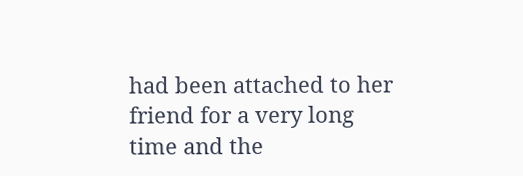had been attached to her friend for a very long time and the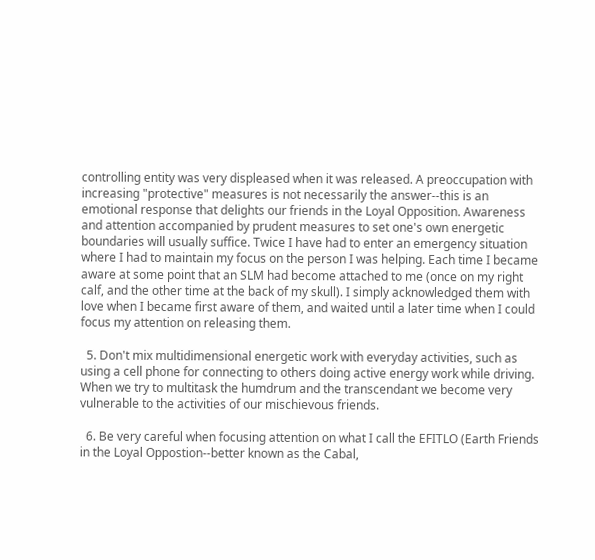controlling entity was very displeased when it was released. A preoccupation with increasing "protective" measures is not necessarily the answer--this is an emotional response that delights our friends in the Loyal Opposition. Awareness and attention accompanied by prudent measures to set one's own energetic boundaries will usually suffice. Twice I have had to enter an emergency situation where I had to maintain my focus on the person I was helping. Each time I became aware at some point that an SLM had become attached to me (once on my right calf, and the other time at the back of my skull). I simply acknowledged them with love when I became first aware of them, and waited until a later time when I could focus my attention on releasing them.

  5. Don't mix multidimensional energetic work with everyday activities, such as using a cell phone for connecting to others doing active energy work while driving. When we try to multitask the humdrum and the transcendant we become very vulnerable to the activities of our mischievous friends.

  6. Be very careful when focusing attention on what I call the EFITLO (Earth Friends in the Loyal Oppostion--better known as the Cabal,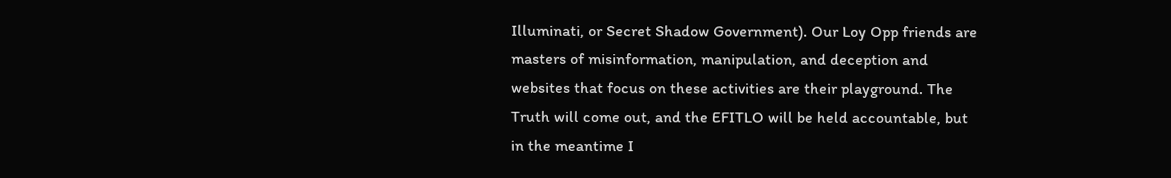Illuminati, or Secret Shadow Government). Our Loy Opp friends are masters of misinformation, manipulation, and deception and websites that focus on these activities are their playground. The Truth will come out, and the EFITLO will be held accountable, but in the meantime I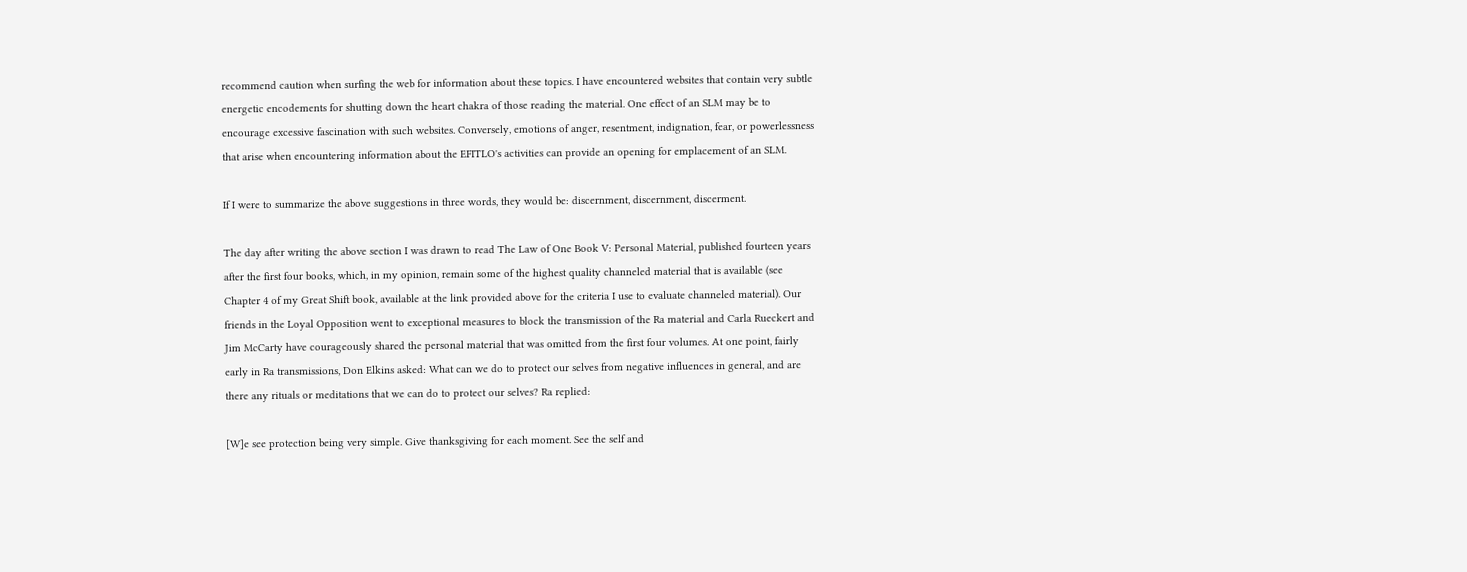recommend caution when surfing the web for information about these topics. I have encountered websites that contain very subtle energetic encodements for shutting down the heart chakra of those reading the material. One effect of an SLM may be to encourage excessive fascination with such websites. Conversely, emotions of anger, resentment, indignation, fear, or powerlessness that arise when encountering information about the EFITLO's activities can provide an opening for emplacement of an SLM.

If I were to summarize the above suggestions in three words, they would be: discernment, discernment, discerment.

The day after writing the above section I was drawn to read The Law of One Book V: Personal Material, published fourteen years after the first four books, which, in my opinion, remain some of the highest quality channeled material that is available (see Chapter 4 of my Great Shift book, available at the link provided above for the criteria I use to evaluate channeled material). Our friends in the Loyal Opposition went to exceptional measures to block the transmission of the Ra material and Carla Rueckert and Jim McCarty have courageously shared the personal material that was omitted from the first four volumes. At one point, fairly early in Ra transmissions, Don Elkins asked: What can we do to protect our selves from negative influences in general, and are there any rituals or meditations that we can do to protect our selves? Ra replied:

[W]e see protection being very simple. Give thanksgiving for each moment. See the self and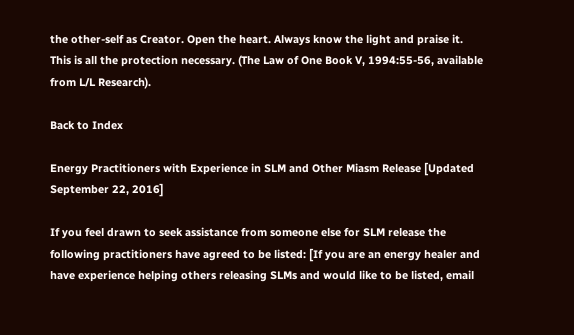the other-self as Creator. Open the heart. Always know the light and praise it. This is all the protection necessary. (The Law of One Book V, 1994:55-56, available from L/L Research).

Back to Index

Energy Practitioners with Experience in SLM and Other Miasm Release [Updated September 22, 2016]

If you feel drawn to seek assistance from someone else for SLM release the following practitioners have agreed to be listed: [If you are an energy healer and have experience helping others releasing SLMs and would like to be listed, email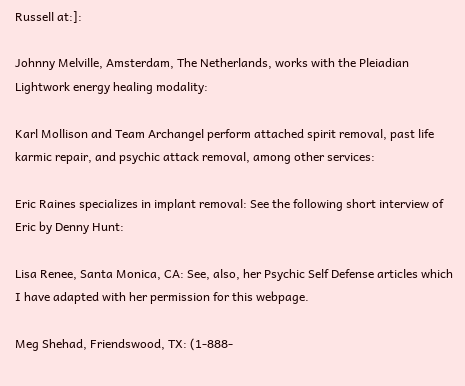Russell at:]:

Johnny Melville, Amsterdam, The Netherlands, works with the Pleiadian Lightwork energy healing modality:

Karl Mollison and Team Archangel perform attached spirit removal, past life karmic repair, and psychic attack removal, among other services:

Eric Raines specializes in implant removal: See the following short interview of Eric by Denny Hunt:

Lisa Renee, Santa Monica, CA: See, also, her Psychic Self Defense articles which I have adapted with her permission for this webpage.

Meg Shehad, Friendswood, TX: (1-888-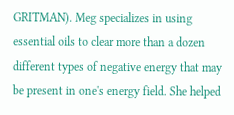GRITMAN). Meg specializes in using essential oils to clear more than a dozen different types of negative energy that may be present in one's energy field. She helped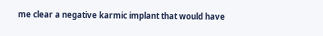me clear a negative karmic implant that would have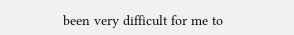been very difficult for me to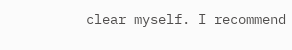clear myself. I recommend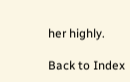her highly.

Back to Index